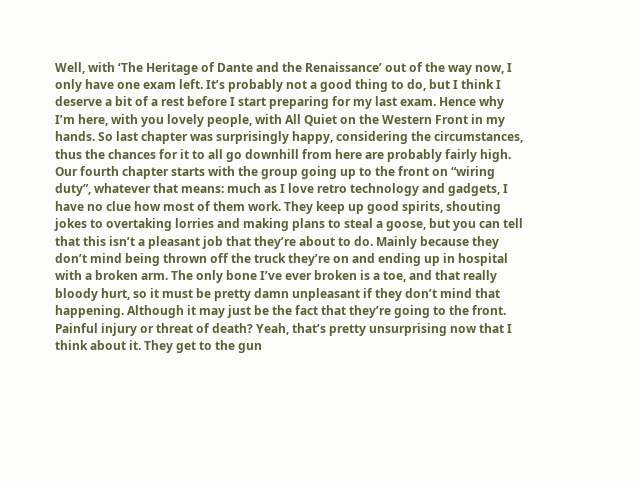Well, with ‘The Heritage of Dante and the Renaissance’ out of the way now, I only have one exam left. It’s probably not a good thing to do, but I think I deserve a bit of a rest before I start preparing for my last exam. Hence why I’m here, with you lovely people, with All Quiet on the Western Front in my hands. So last chapter was surprisingly happy, considering the circumstances, thus the chances for it to all go downhill from here are probably fairly high.
Our fourth chapter starts with the group going up to the front on “wiring duty”, whatever that means: much as I love retro technology and gadgets, I have no clue how most of them work. They keep up good spirits, shouting jokes to overtaking lorries and making plans to steal a goose, but you can tell that this isn’t a pleasant job that they’re about to do. Mainly because they don’t mind being thrown off the truck they’re on and ending up in hospital with a broken arm. The only bone I’ve ever broken is a toe, and that really bloody hurt, so it must be pretty damn unpleasant if they don’t mind that happening. Although it may just be the fact that they’re going to the front. Painful injury or threat of death? Yeah, that’s pretty unsurprising now that I think about it. They get to the gun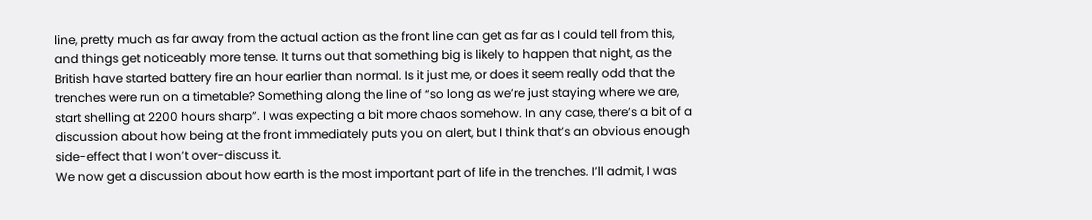line, pretty much as far away from the actual action as the front line can get as far as I could tell from this, and things get noticeably more tense. It turns out that something big is likely to happen that night, as the British have started battery fire an hour earlier than normal. Is it just me, or does it seem really odd that the trenches were run on a timetable? Something along the line of “so long as we’re just staying where we are, start shelling at 2200 hours sharp”. I was expecting a bit more chaos somehow. In any case, there’s a bit of a discussion about how being at the front immediately puts you on alert, but I think that’s an obvious enough side-effect that I won’t over-discuss it.
We now get a discussion about how earth is the most important part of life in the trenches. I’ll admit, I was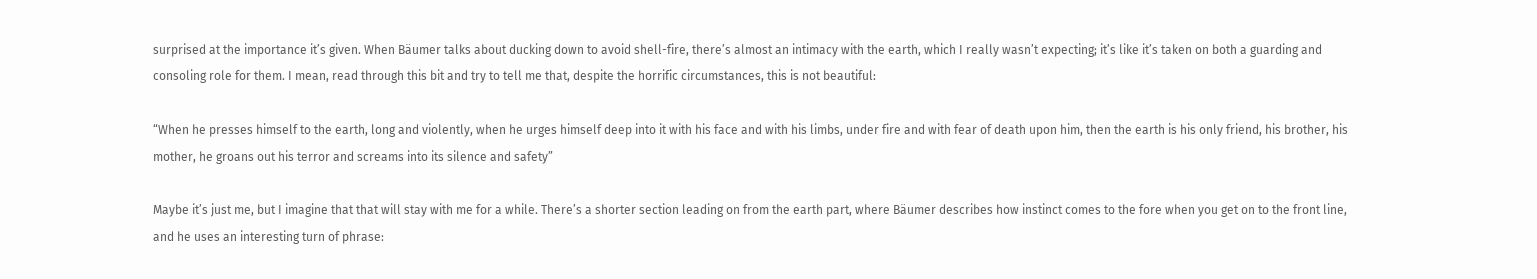surprised at the importance it’s given. When Bäumer talks about ducking down to avoid shell-fire, there’s almost an intimacy with the earth, which I really wasn’t expecting; it’s like it’s taken on both a guarding and consoling role for them. I mean, read through this bit and try to tell me that, despite the horrific circumstances, this is not beautiful:

“When he presses himself to the earth, long and violently, when he urges himself deep into it with his face and with his limbs, under fire and with fear of death upon him, then the earth is his only friend, his brother, his mother, he groans out his terror and screams into its silence and safety”

Maybe it’s just me, but I imagine that that will stay with me for a while. There’s a shorter section leading on from the earth part, where Bäumer describes how instinct comes to the fore when you get on to the front line, and he uses an interesting turn of phrase: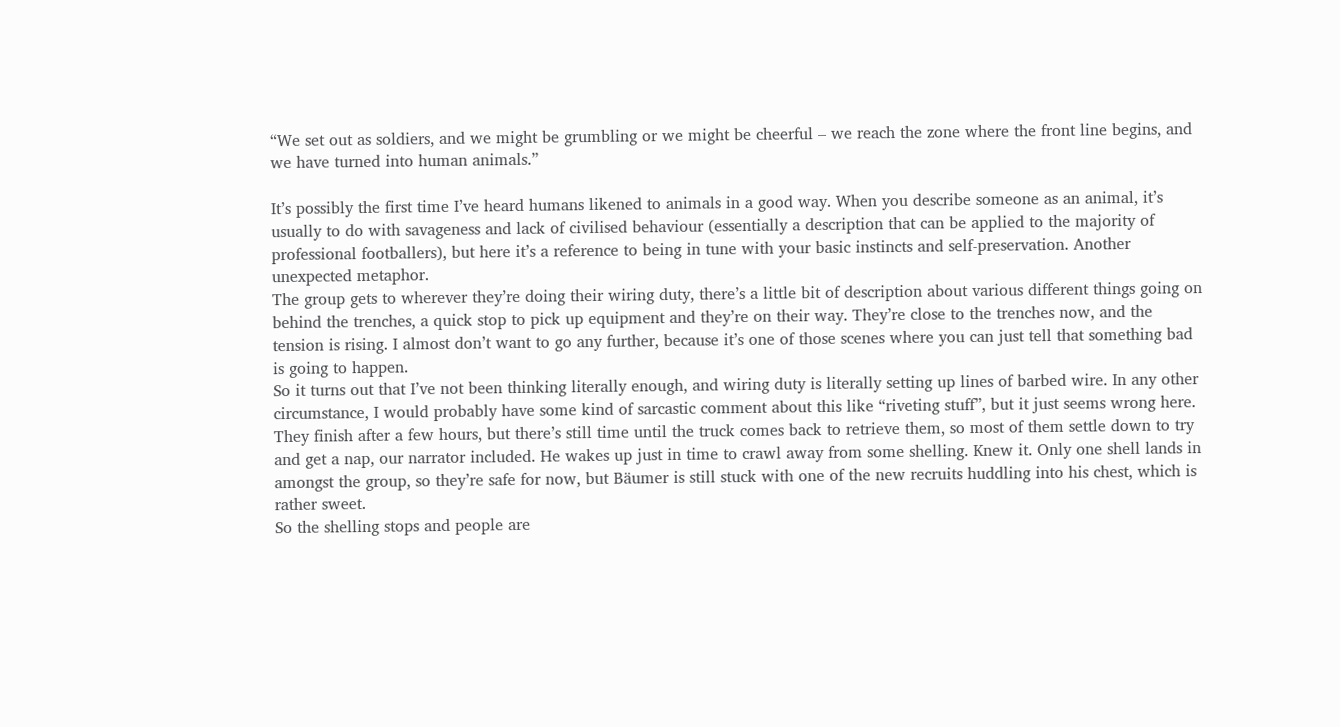“We set out as soldiers, and we might be grumbling or we might be cheerful – we reach the zone where the front line begins, and we have turned into human animals.”

It’s possibly the first time I’ve heard humans likened to animals in a good way. When you describe someone as an animal, it’s usually to do with savageness and lack of civilised behaviour (essentially a description that can be applied to the majority of professional footballers), but here it’s a reference to being in tune with your basic instincts and self-preservation. Another unexpected metaphor.
The group gets to wherever they’re doing their wiring duty, there’s a little bit of description about various different things going on behind the trenches, a quick stop to pick up equipment and they’re on their way. They’re close to the trenches now, and the tension is rising. I almost don’t want to go any further, because it’s one of those scenes where you can just tell that something bad is going to happen.
So it turns out that I’ve not been thinking literally enough, and wiring duty is literally setting up lines of barbed wire. In any other circumstance, I would probably have some kind of sarcastic comment about this like “riveting stuff”, but it just seems wrong here. They finish after a few hours, but there’s still time until the truck comes back to retrieve them, so most of them settle down to try and get a nap, our narrator included. He wakes up just in time to crawl away from some shelling. Knew it. Only one shell lands in amongst the group, so they’re safe for now, but Bäumer is still stuck with one of the new recruits huddling into his chest, which is rather sweet.
So the shelling stops and people are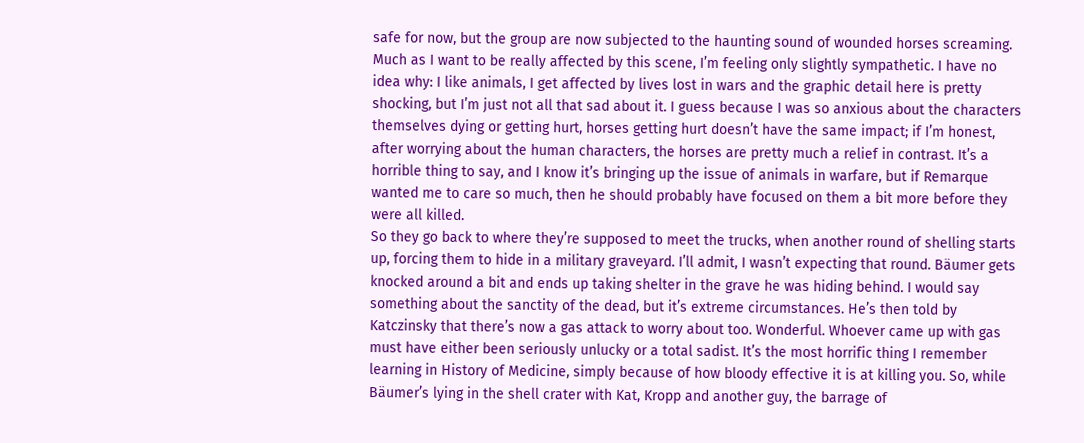safe for now, but the group are now subjected to the haunting sound of wounded horses screaming. Much as I want to be really affected by this scene, I’m feeling only slightly sympathetic. I have no idea why: I like animals, I get affected by lives lost in wars and the graphic detail here is pretty shocking, but I’m just not all that sad about it. I guess because I was so anxious about the characters themselves dying or getting hurt, horses getting hurt doesn’t have the same impact; if I’m honest, after worrying about the human characters, the horses are pretty much a relief in contrast. It’s a horrible thing to say, and I know it’s bringing up the issue of animals in warfare, but if Remarque wanted me to care so much, then he should probably have focused on them a bit more before they were all killed.
So they go back to where they’re supposed to meet the trucks, when another round of shelling starts up, forcing them to hide in a military graveyard. I’ll admit, I wasn’t expecting that round. Bäumer gets knocked around a bit and ends up taking shelter in the grave he was hiding behind. I would say something about the sanctity of the dead, but it’s extreme circumstances. He’s then told by Katczinsky that there’s now a gas attack to worry about too. Wonderful. Whoever came up with gas must have either been seriously unlucky or a total sadist. It’s the most horrific thing I remember learning in History of Medicine, simply because of how bloody effective it is at killing you. So, while Bäumer’s lying in the shell crater with Kat, Kropp and another guy, the barrage of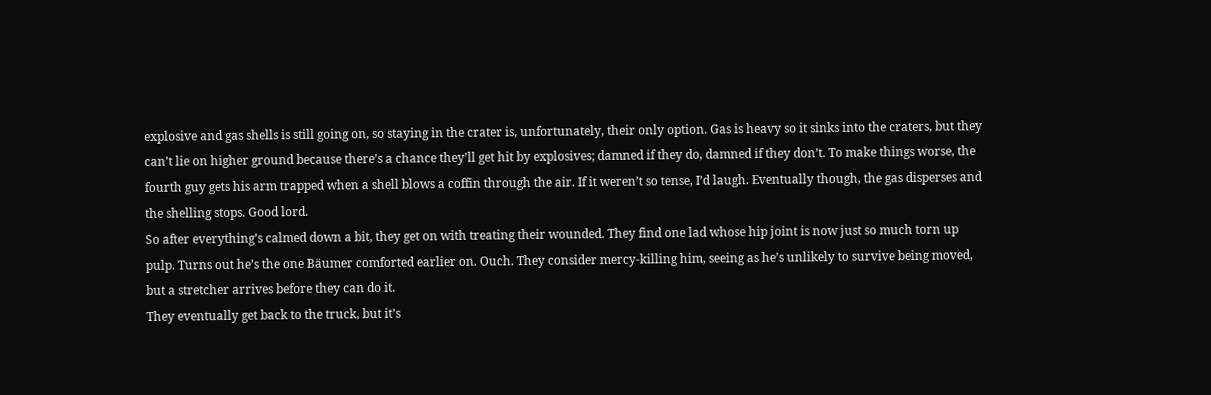explosive and gas shells is still going on, so staying in the crater is, unfortunately, their only option. Gas is heavy so it sinks into the craters, but they can’t lie on higher ground because there’s a chance they’ll get hit by explosives; damned if they do, damned if they don’t. To make things worse, the fourth guy gets his arm trapped when a shell blows a coffin through the air. If it weren’t so tense, I’d laugh. Eventually though, the gas disperses and the shelling stops. Good lord.
So after everything’s calmed down a bit, they get on with treating their wounded. They find one lad whose hip joint is now just so much torn up pulp. Turns out he’s the one Bäumer comforted earlier on. Ouch. They consider mercy-killing him, seeing as he’s unlikely to survive being moved, but a stretcher arrives before they can do it.
They eventually get back to the truck, but it’s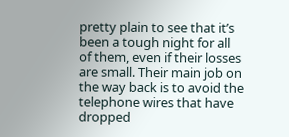pretty plain to see that it’s been a tough night for all of them, even if their losses are small. Their main job on the way back is to avoid the telephone wires that have dropped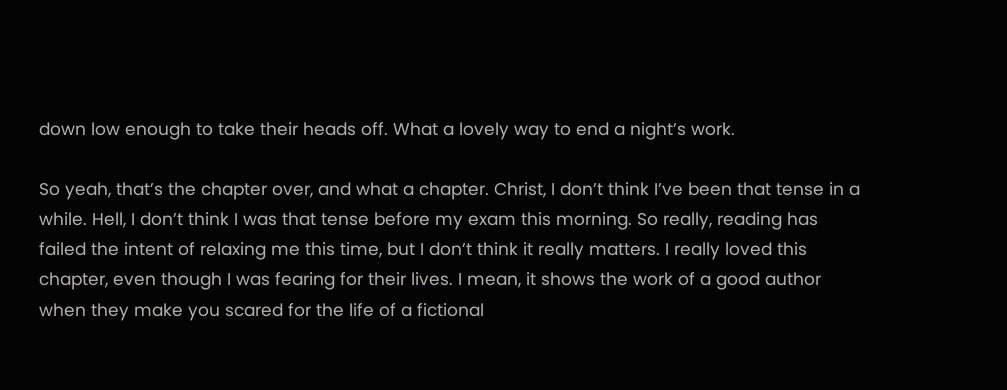down low enough to take their heads off. What a lovely way to end a night’s work.

So yeah, that’s the chapter over, and what a chapter. Christ, I don’t think I’ve been that tense in a while. Hell, I don’t think I was that tense before my exam this morning. So really, reading has failed the intent of relaxing me this time, but I don’t think it really matters. I really loved this chapter, even though I was fearing for their lives. I mean, it shows the work of a good author when they make you scared for the life of a fictional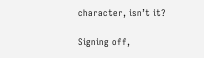character, isn’t it?

Signing off,